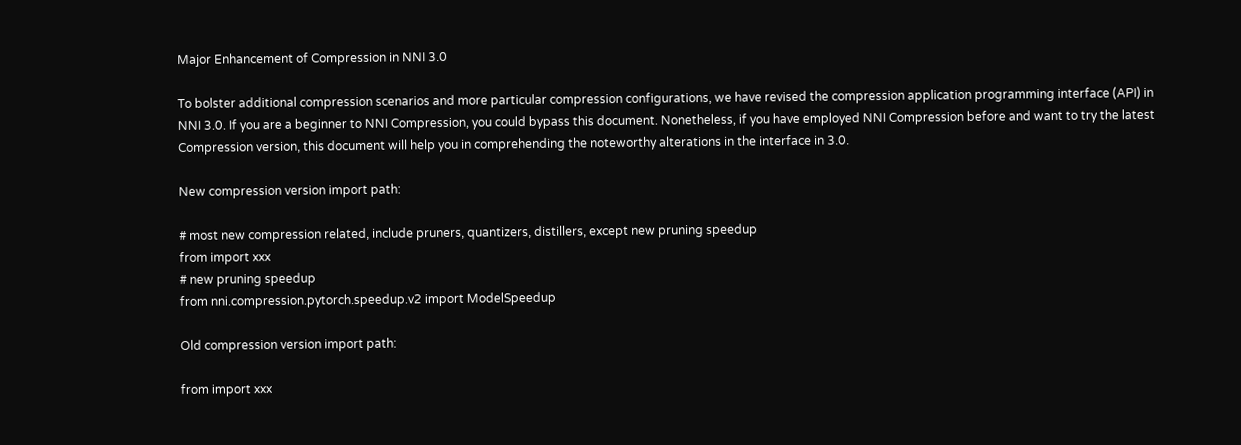Major Enhancement of Compression in NNI 3.0

To bolster additional compression scenarios and more particular compression configurations, we have revised the compression application programming interface (API) in NNI 3.0. If you are a beginner to NNI Compression, you could bypass this document. Nonetheless, if you have employed NNI Compression before and want to try the latest Compression version, this document will help you in comprehending the noteworthy alterations in the interface in 3.0.

New compression version import path:

# most new compression related, include pruners, quantizers, distillers, except new pruning speedup
from import xxx
# new pruning speedup
from nni.compression.pytorch.speedup.v2 import ModelSpeedup

Old compression version import path:

from import xxx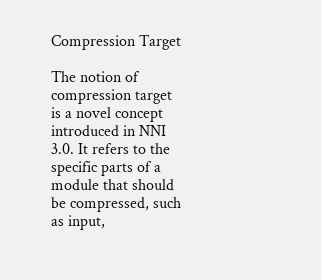Compression Target

The notion of compression target is a novel concept introduced in NNI 3.0. It refers to the specific parts of a module that should be compressed, such as input,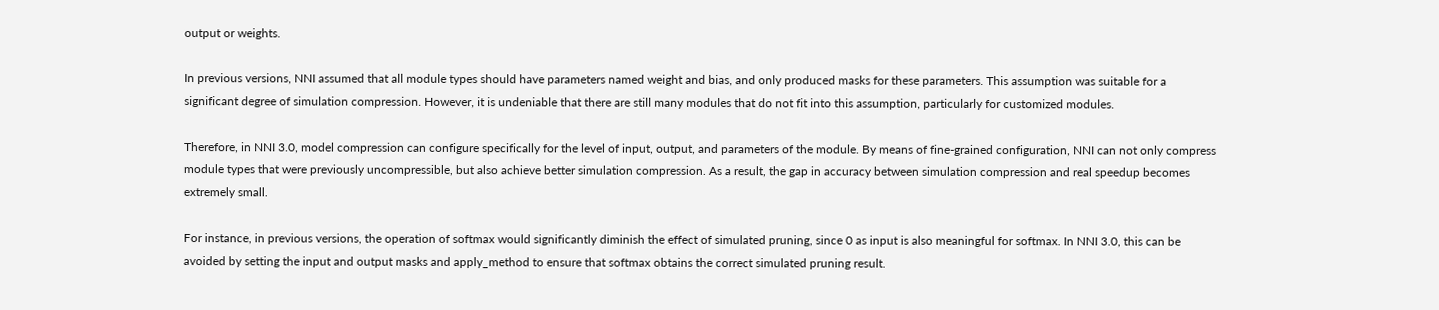output or weights.

In previous versions, NNI assumed that all module types should have parameters named weight and bias, and only produced masks for these parameters. This assumption was suitable for a significant degree of simulation compression. However, it is undeniable that there are still many modules that do not fit into this assumption, particularly for customized modules.

Therefore, in NNI 3.0, model compression can configure specifically for the level of input, output, and parameters of the module. By means of fine-grained configuration, NNI can not only compress module types that were previously uncompressible, but also achieve better simulation compression. As a result, the gap in accuracy between simulation compression and real speedup becomes extremely small.

For instance, in previous versions, the operation of softmax would significantly diminish the effect of simulated pruning, since 0 as input is also meaningful for softmax. In NNI 3.0, this can be avoided by setting the input and output masks and apply_method to ensure that softmax obtains the correct simulated pruning result.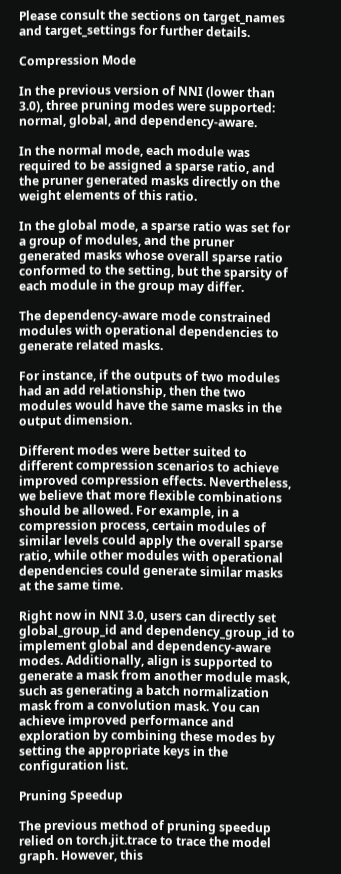Please consult the sections on target_names and target_settings for further details.

Compression Mode

In the previous version of NNI (lower than 3.0), three pruning modes were supported: normal, global, and dependency-aware.

In the normal mode, each module was required to be assigned a sparse ratio, and the pruner generated masks directly on the weight elements of this ratio.

In the global mode, a sparse ratio was set for a group of modules, and the pruner generated masks whose overall sparse ratio conformed to the setting, but the sparsity of each module in the group may differ.

The dependency-aware mode constrained modules with operational dependencies to generate related masks.

For instance, if the outputs of two modules had an add relationship, then the two modules would have the same masks in the output dimension.

Different modes were better suited to different compression scenarios to achieve improved compression effects. Nevertheless, we believe that more flexible combinations should be allowed. For example, in a compression process, certain modules of similar levels could apply the overall sparse ratio, while other modules with operational dependencies could generate similar masks at the same time.

Right now in NNI 3.0, users can directly set global_group_id and dependency_group_id to implement global and dependency-aware modes. Additionally, align is supported to generate a mask from another module mask, such as generating a batch normalization mask from a convolution mask. You can achieve improved performance and exploration by combining these modes by setting the appropriate keys in the configuration list.

Pruning Speedup

The previous method of pruning speedup relied on torch.jit.trace to trace the model graph. However, this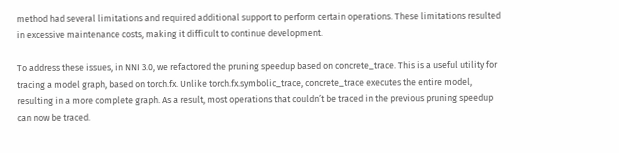method had several limitations and required additional support to perform certain operations. These limitations resulted in excessive maintenance costs, making it difficult to continue development.

To address these issues, in NNI 3.0, we refactored the pruning speedup based on concrete_trace. This is a useful utility for tracing a model graph, based on torch.fx. Unlike torch.fx.symbolic_trace, concrete_trace executes the entire model, resulting in a more complete graph. As a result, most operations that couldn’t be traced in the previous pruning speedup can now be traced.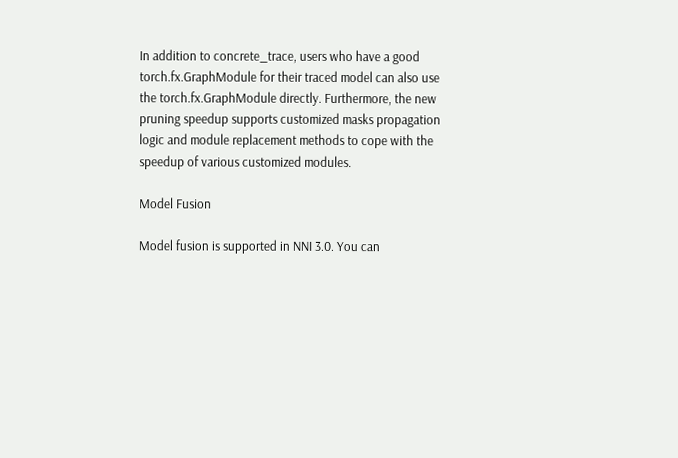In addition to concrete_trace, users who have a good torch.fx.GraphModule for their traced model can also use the torch.fx.GraphModule directly. Furthermore, the new pruning speedup supports customized masks propagation logic and module replacement methods to cope with the speedup of various customized modules.

Model Fusion

Model fusion is supported in NNI 3.0. You can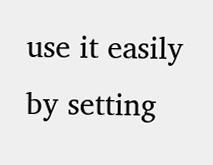use it easily by setting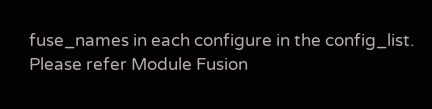fuse_names in each configure in the config_list. Please refer Module Fusion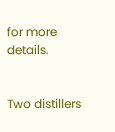for more details.


Two distillers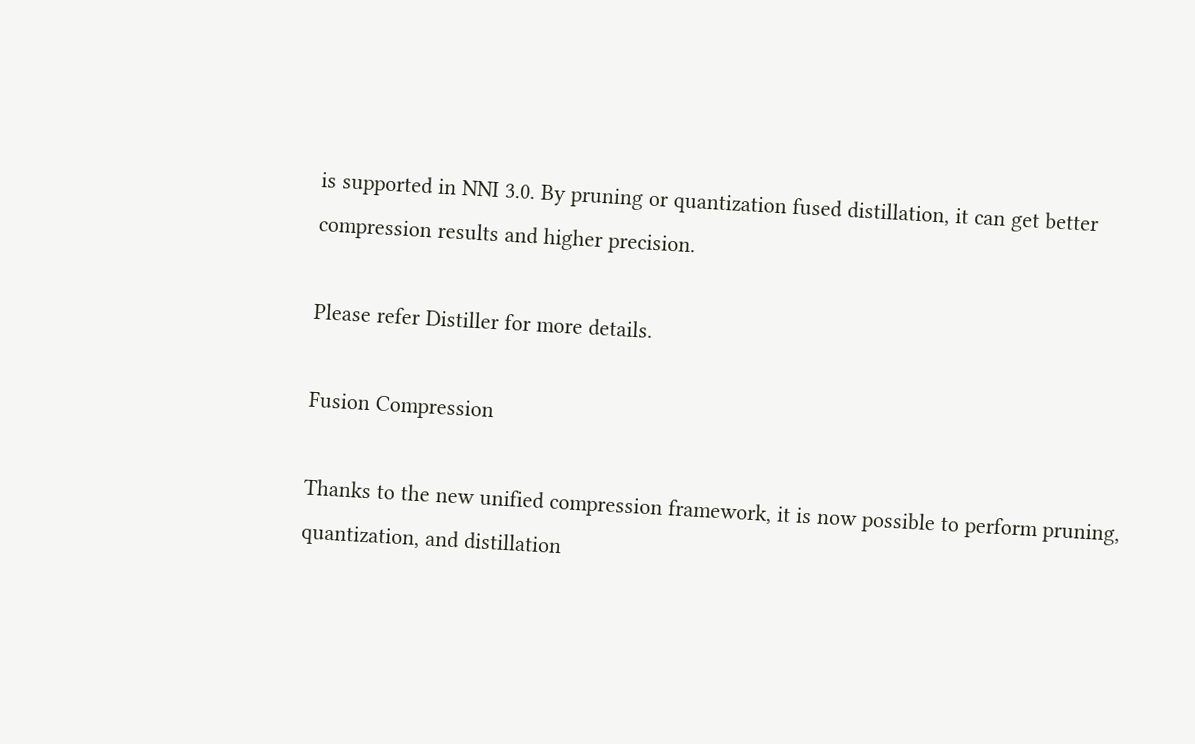is supported in NNI 3.0. By pruning or quantization fused distillation, it can get better compression results and higher precision.

Please refer Distiller for more details.

Fusion Compression

Thanks to the new unified compression framework, it is now possible to perform pruning, quantization, and distillation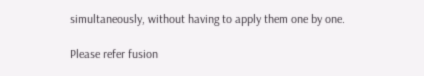simultaneously, without having to apply them one by one.

Please refer fusion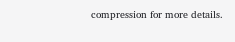compression for more details.